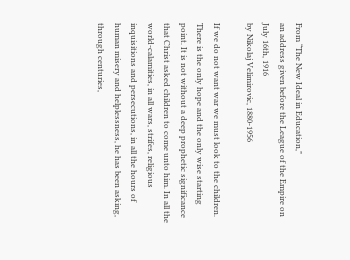From “The New Ideal in Education,"
an address given before the League of the Empire on July 16th, 1916
by Nikolaj Velimirovic, 1880-1956

If we do not want war we must look to the children. There is the only hope and the only wise starting point. It is not without a deep prophetic significance that Christ asked children to come unto him. In all the world-calamities, in all wars, strifes, religious inquisitions and persecutions, in all the hours of human misery and helplessness, he has been asking, through centuries,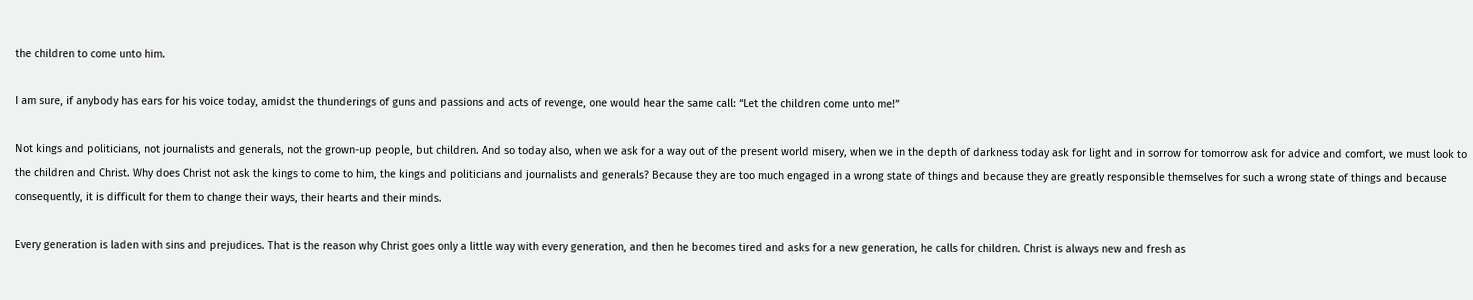the children to come unto him.

I am sure, if anybody has ears for his voice today, amidst the thunderings of guns and passions and acts of revenge, one would hear the same call: “Let the children come unto me!”

Not kings and politicians, not journalists and generals, not the grown-up people, but children. And so today also, when we ask for a way out of the present world misery, when we in the depth of darkness today ask for light and in sorrow for tomorrow ask for advice and comfort, we must look to the children and Christ. Why does Christ not ask the kings to come to him, the kings and politicians and journalists and generals? Because they are too much engaged in a wrong state of things and because they are greatly responsible themselves for such a wrong state of things and because consequently, it is difficult for them to change their ways, their hearts and their minds.

Every generation is laden with sins and prejudices. That is the reason why Christ goes only a little way with every generation, and then he becomes tired and asks for a new generation, he calls for children. Christ is always new and fresh as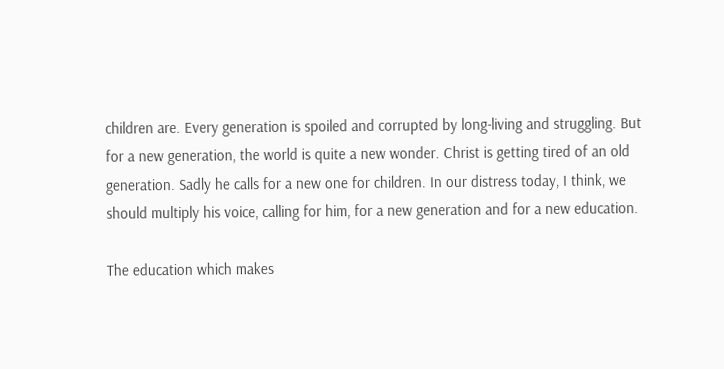children are. Every generation is spoiled and corrupted by long-living and struggling. But for a new generation, the world is quite a new wonder. Christ is getting tired of an old generation. Sadly he calls for a new one for children. In our distress today, I think, we should multiply his voice, calling for him, for a new generation and for a new education.

The education which makes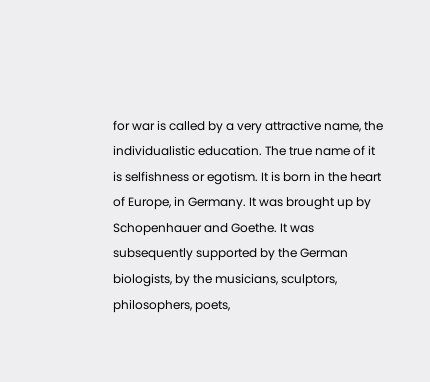for war is called by a very attractive name, the individualistic education. The true name of it is selfishness or egotism. It is born in the heart of Europe, in Germany. It was brought up by Schopenhauer and Goethe. It was subsequently supported by the German biologists, by the musicians, sculptors, philosophers, poets,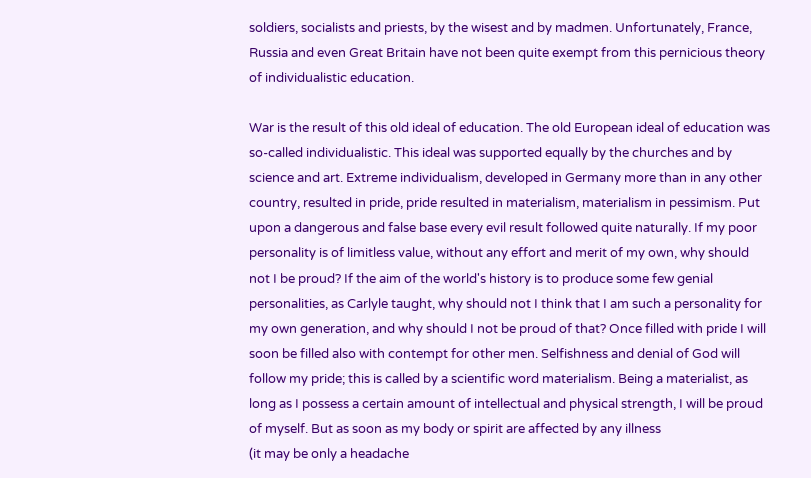soldiers, socialists and priests, by the wisest and by madmen. Unfortunately, France, Russia and even Great Britain have not been quite exempt from this pernicious theory of individualistic education.

War is the result of this old ideal of education. The old European ideal of education was so-called individualistic. This ideal was supported equally by the churches and by science and art. Extreme individualism, developed in Germany more than in any other country, resulted in pride, pride resulted in materialism, materialism in pessimism. Put upon a dangerous and false base every evil result followed quite naturally. If my poor personality is of limitless value, without any effort and merit of my own, why should not I be proud? If the aim of the world's history is to produce some few genial personalities, as Carlyle taught, why should not I think that I am such a personality for my own generation, and why should I not be proud of that? Once filled with pride I will soon be filled also with contempt for other men. Selfishness and denial of God will follow my pride; this is called by a scientific word materialism. Being a materialist, as long as I possess a certain amount of intellectual and physical strength, I will be proud of myself. But as soon as my body or spirit are affected by any illness
(it may be only a headache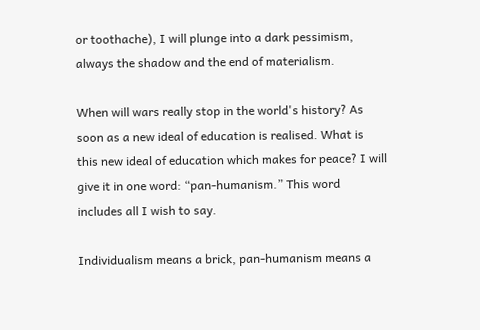or toothache), I will plunge into a dark pessimism, always the shadow and the end of materialism.

When will wars really stop in the world's history? As soon as a new ideal of education is realised. What is this new ideal of education which makes for peace? I will give it in one word: “pan-humanism.” This word includes all I wish to say.

Individualism means a brick, pan-humanism means a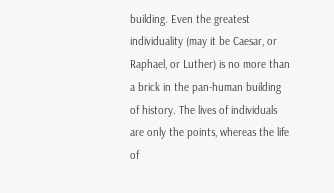building. Even the greatest individuality (may it be Caesar, or Raphael, or Luther) is no more than a brick in the pan-human building of history. The lives of individuals are only the points, whereas the life of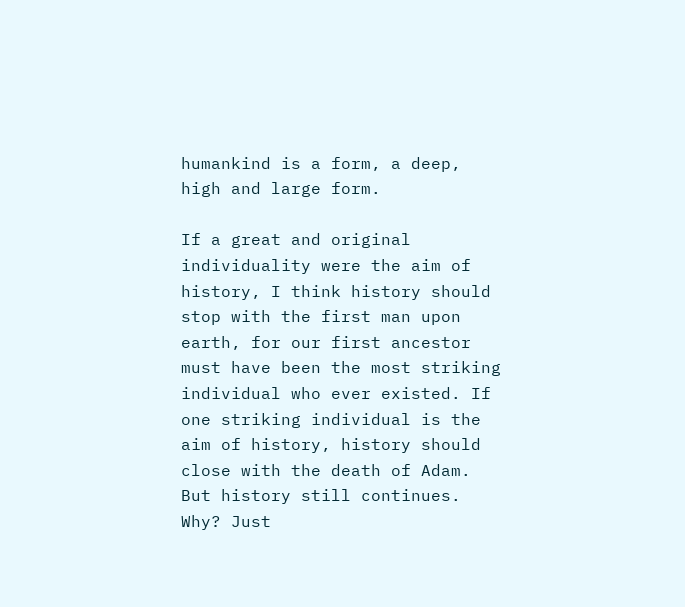humankind is a form, a deep, high and large form.

If a great and original individuality were the aim of history, I think history should stop with the first man upon earth, for our first ancestor must have been the most striking individual who ever existed. If one striking individual is the aim of history, history should close with the death of Adam. But history still continues. Why? Just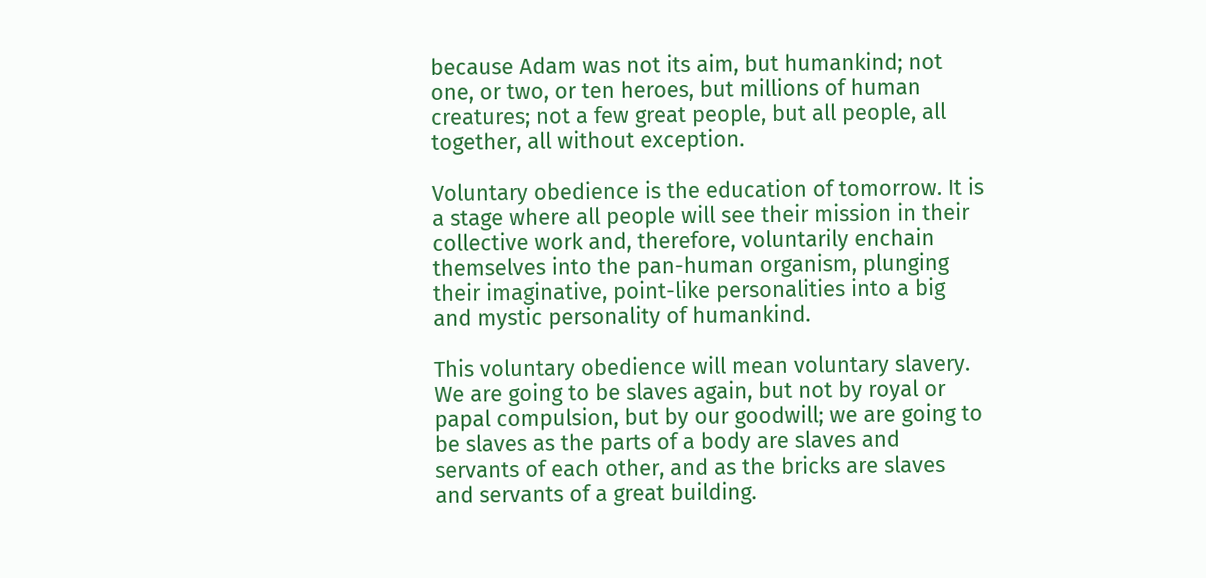because Adam was not its aim, but humankind; not one, or two, or ten heroes, but millions of human creatures; not a few great people, but all people, all together, all without exception.

Voluntary obedience is the education of tomorrow. It is a stage where all people will see their mission in their collective work and, therefore, voluntarily enchain themselves into the pan-human organism, plunging their imaginative, point-like personalities into a big and mystic personality of humankind.

This voluntary obedience will mean voluntary slavery. We are going to be slaves again, but not by royal or papal compulsion, but by our goodwill; we are going to be slaves as the parts of a body are slaves and servants of each other, and as the bricks are slaves and servants of a great building.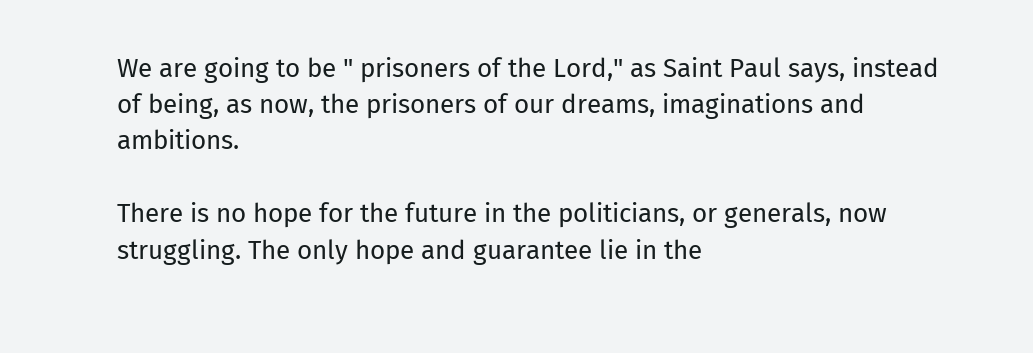We are going to be " prisoners of the Lord," as Saint Paul says, instead of being, as now, the prisoners of our dreams, imaginations and ambitions.

There is no hope for the future in the politicians, or generals, now struggling. The only hope and guarantee lie in the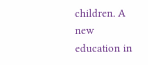children. A new education in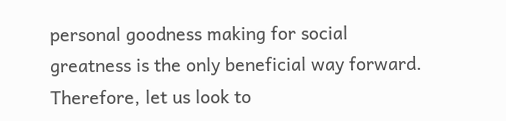personal goodness making for social greatness is the only beneficial way forward. Therefore, let us look to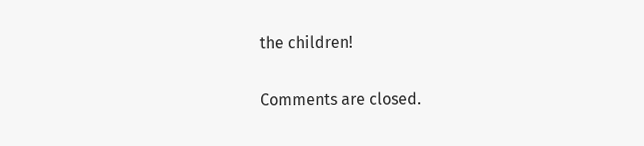the children!

Comments are closed.